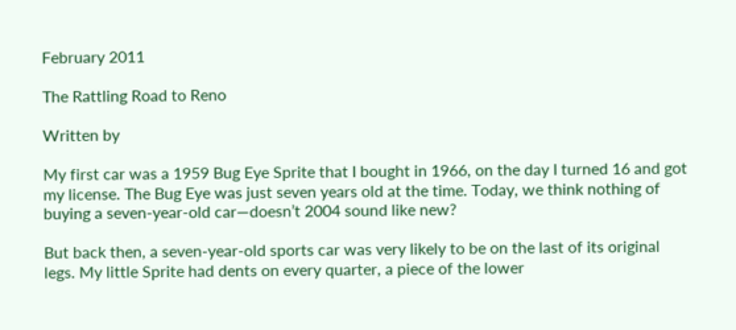February 2011

The Rattling Road to Reno

Written by

My first car was a 1959 Bug Eye Sprite that I bought in 1966, on the day I turned 16 and got my license. The Bug Eye was just seven years old at the time. Today, we think nothing of buying a seven-year-old car—doesn’t 2004 sound like new?

But back then, a seven-year-old sports car was very likely to be on the last of its original legs. My little Sprite had dents on every quarter, a piece of the lower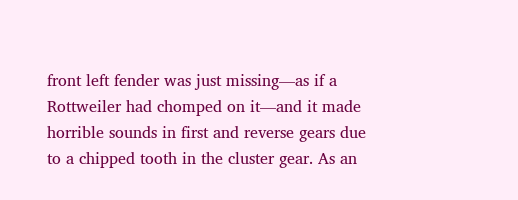front left fender was just missing—as if a Rottweiler had chomped on it—and it made horrible sounds in first and reverse gears due to a chipped tooth in the cluster gear. As an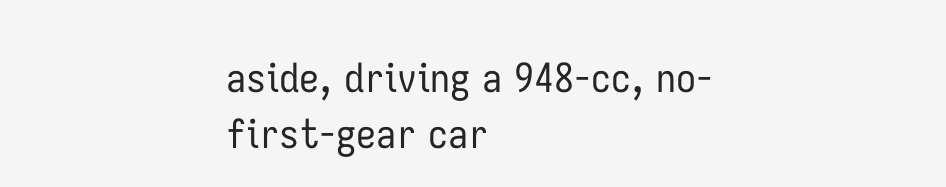aside, driving a 948-cc, no-first-gear car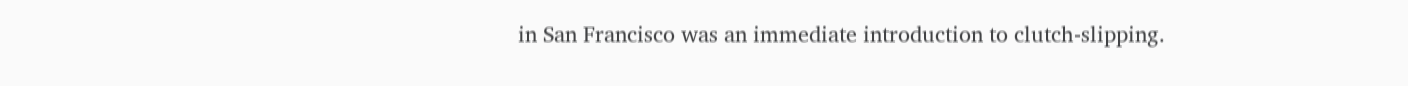in San Francisco was an immediate introduction to clutch-slipping.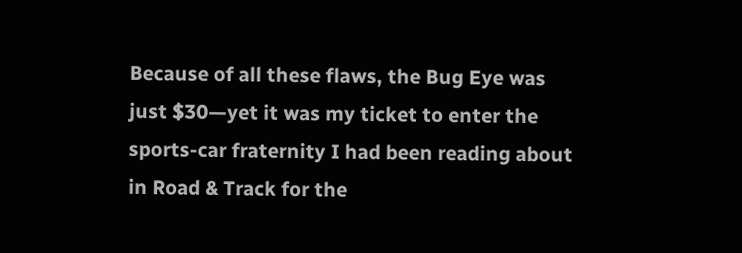Because of all these flaws, the Bug Eye was just $30—yet it was my ticket to enter the sports-car fraternity I had been reading about in Road & Track for the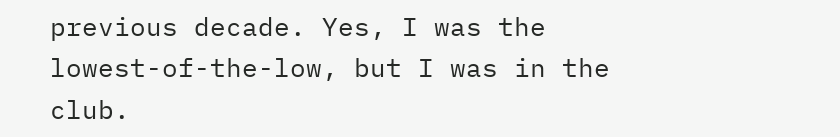previous decade. Yes, I was the lowest-of-the-low, but I was in the club.